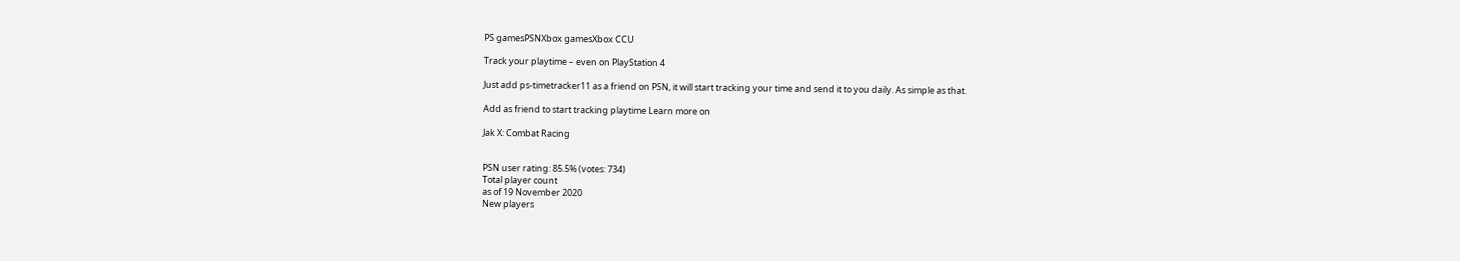PS gamesPSNXbox gamesXbox CCU

Track your playtime – even on PlayStation 4

Just add ps-timetracker11 as a friend on PSN, it will start tracking your time and send it to you daily. As simple as that.

Add as friend to start tracking playtime Learn more on

Jak X: Combat Racing


PSN user rating: 85.5% (votes: 734)
Total player count
as of 19 November 2020
New players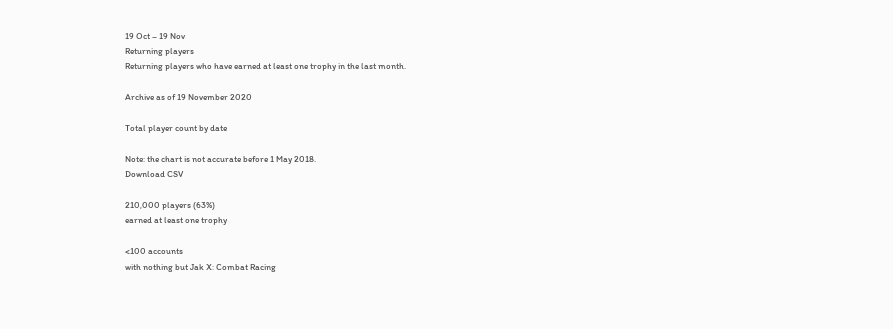19 Oct – 19 Nov
Returning players
Returning players who have earned at least one trophy in the last month.

Archive as of 19 November 2020

Total player count by date

Note: the chart is not accurate before 1 May 2018.
Download CSV

210,000 players (63%)
earned at least one trophy

<100 accounts
with nothing but Jak X: Combat Racing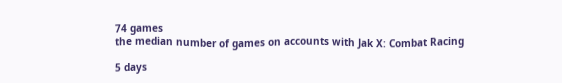74 games
the median number of games on accounts with Jak X: Combat Racing

5 days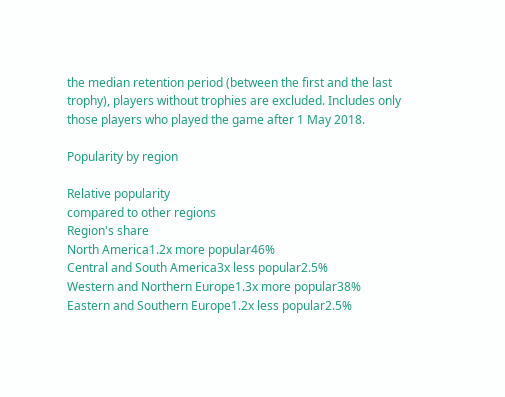the median retention period (between the first and the last trophy), players without trophies are excluded. Includes only those players who played the game after 1 May 2018.

Popularity by region

Relative popularity
compared to other regions
Region's share
North America1.2x more popular46%
Central and South America3x less popular2.5%
Western and Northern Europe1.3x more popular38%
Eastern and Southern Europe1.2x less popular2.5%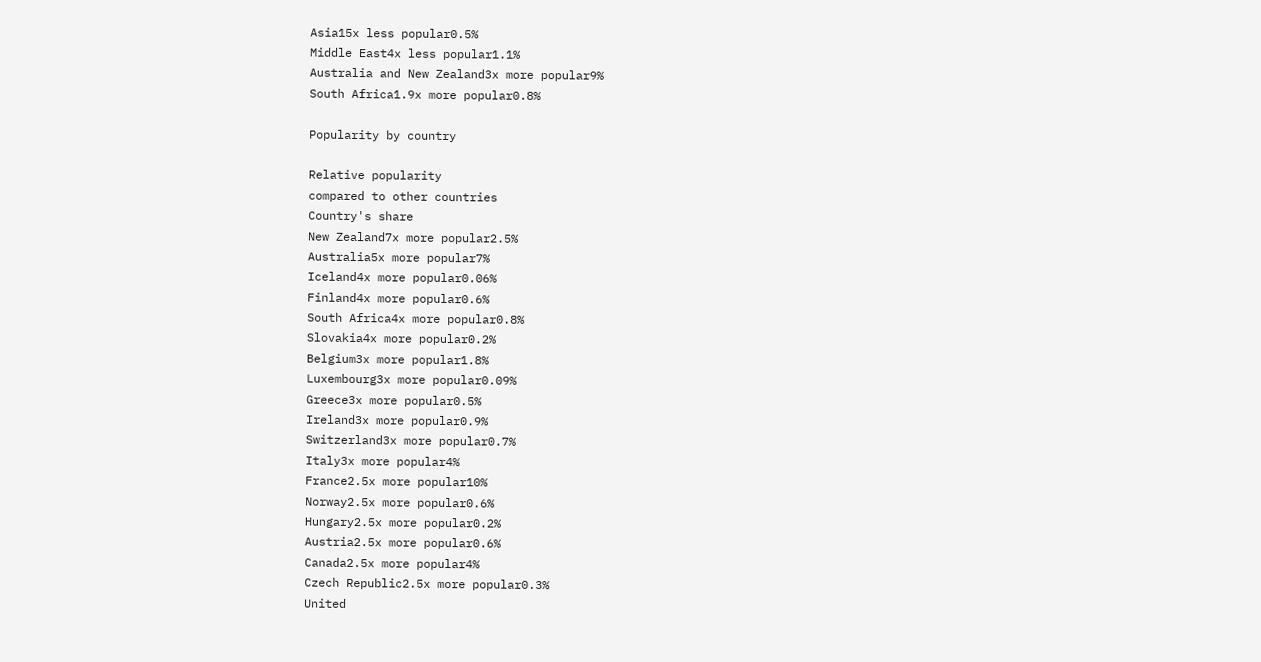Asia15x less popular0.5%
Middle East4x less popular1.1%
Australia and New Zealand3x more popular9%
South Africa1.9x more popular0.8%

Popularity by country

Relative popularity
compared to other countries
Country's share
New Zealand7x more popular2.5%
Australia5x more popular7%
Iceland4x more popular0.06%
Finland4x more popular0.6%
South Africa4x more popular0.8%
Slovakia4x more popular0.2%
Belgium3x more popular1.8%
Luxembourg3x more popular0.09%
Greece3x more popular0.5%
Ireland3x more popular0.9%
Switzerland3x more popular0.7%
Italy3x more popular4%
France2.5x more popular10%
Norway2.5x more popular0.6%
Hungary2.5x more popular0.2%
Austria2.5x more popular0.6%
Canada2.5x more popular4%
Czech Republic2.5x more popular0.3%
United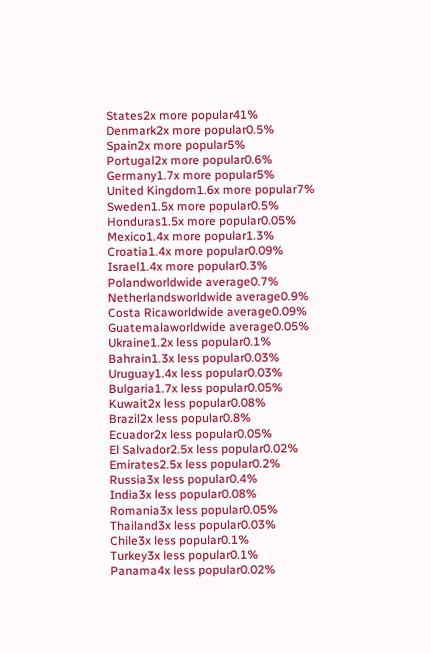States2x more popular41%
Denmark2x more popular0.5%
Spain2x more popular5%
Portugal2x more popular0.6%
Germany1.7x more popular5%
United Kingdom1.6x more popular7%
Sweden1.5x more popular0.5%
Honduras1.5x more popular0.05%
Mexico1.4x more popular1.3%
Croatia1.4x more popular0.09%
Israel1.4x more popular0.3%
Polandworldwide average0.7%
Netherlandsworldwide average0.9%
Costa Ricaworldwide average0.09%
Guatemalaworldwide average0.05%
Ukraine1.2x less popular0.1%
Bahrain1.3x less popular0.03%
Uruguay1.4x less popular0.03%
Bulgaria1.7x less popular0.05%
Kuwait2x less popular0.08%
Brazil2x less popular0.8%
Ecuador2x less popular0.05%
El Salvador2.5x less popular0.02%
Emirates2.5x less popular0.2%
Russia3x less popular0.4%
India3x less popular0.08%
Romania3x less popular0.05%
Thailand3x less popular0.03%
Chile3x less popular0.1%
Turkey3x less popular0.1%
Panama4x less popular0.02%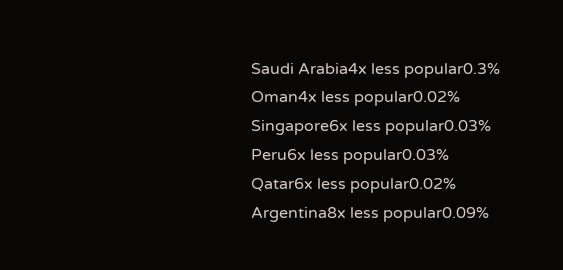Saudi Arabia4x less popular0.3%
Oman4x less popular0.02%
Singapore6x less popular0.03%
Peru6x less popular0.03%
Qatar6x less popular0.02%
Argentina8x less popular0.09%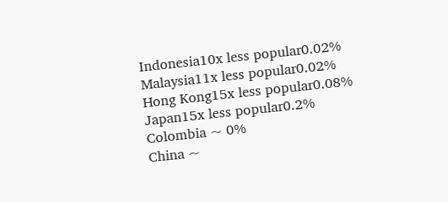Indonesia10x less popular0.02%
Malaysia11x less popular0.02%
Hong Kong15x less popular0.08%
Japan15x less popular0.2%
Colombia ~ 0%
China ~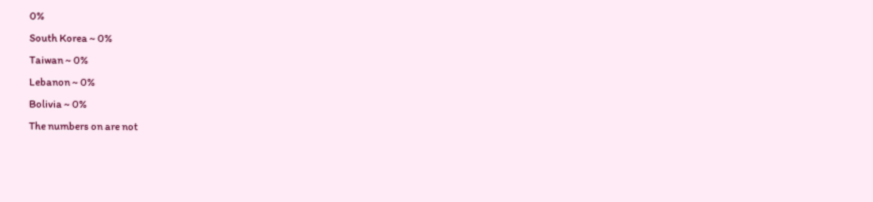0%
South Korea ~ 0%
Taiwan ~ 0%
Lebanon ~ 0%
Bolivia ~ 0%
The numbers on are not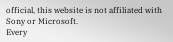official, this website is not affiliated with Sony or Microsoft.
Every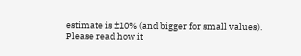estimate is ±10% (and bigger for small values).
Please read how it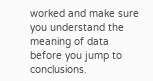worked and make sure you understand the meaning of data before you jump to conclusions.